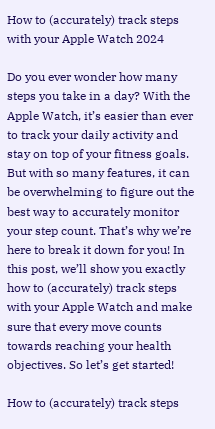How to (accurately) track steps with your Apple Watch 2024

Do you ever wonder how many steps you take in a day? With the Apple Watch, it’s easier than ever to track your daily activity and stay on top of your fitness goals. But with so many features, it can be overwhelming to figure out the best way to accurately monitor your step count. That’s why we’re here to break it down for you! In this post, we’ll show you exactly how to (accurately) track steps with your Apple Watch and make sure that every move counts towards reaching your health objectives. So let’s get started!

How to (accurately) track steps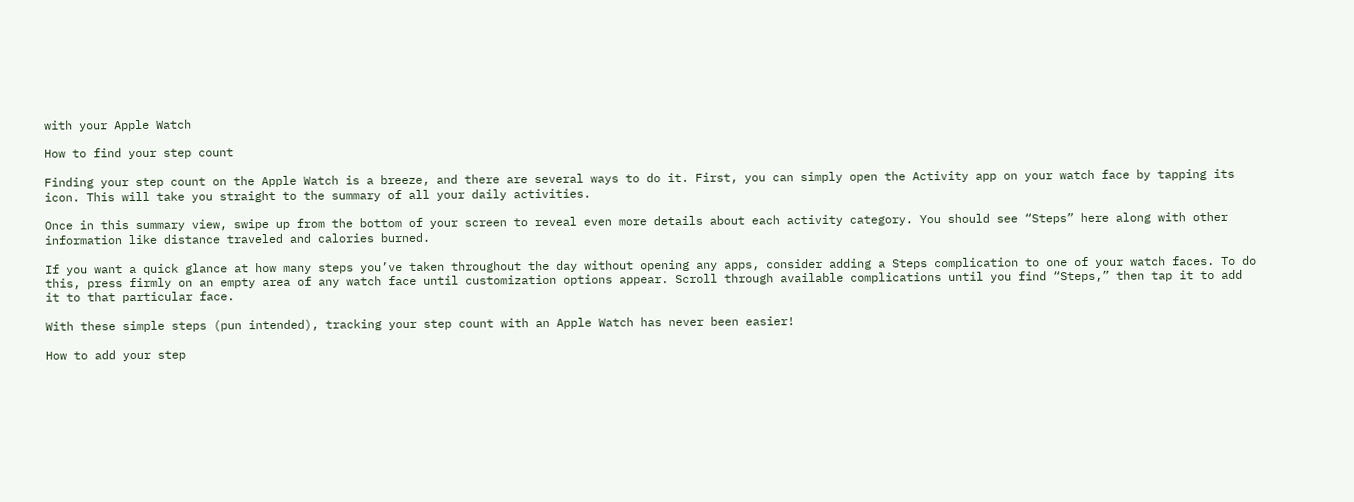with your Apple Watch

How to find your step count

Finding your step count on the Apple Watch is a breeze, and there are several ways to do it. First, you can simply open the Activity app on your watch face by tapping its icon. This will take you straight to the summary of all your daily activities.

Once in this summary view, swipe up from the bottom of your screen to reveal even more details about each activity category. You should see “Steps” here along with other information like distance traveled and calories burned.

If you want a quick glance at how many steps you’ve taken throughout the day without opening any apps, consider adding a Steps complication to one of your watch faces. To do this, press firmly on an empty area of any watch face until customization options appear. Scroll through available complications until you find “Steps,” then tap it to add it to that particular face.

With these simple steps (pun intended), tracking your step count with an Apple Watch has never been easier!

How to add your step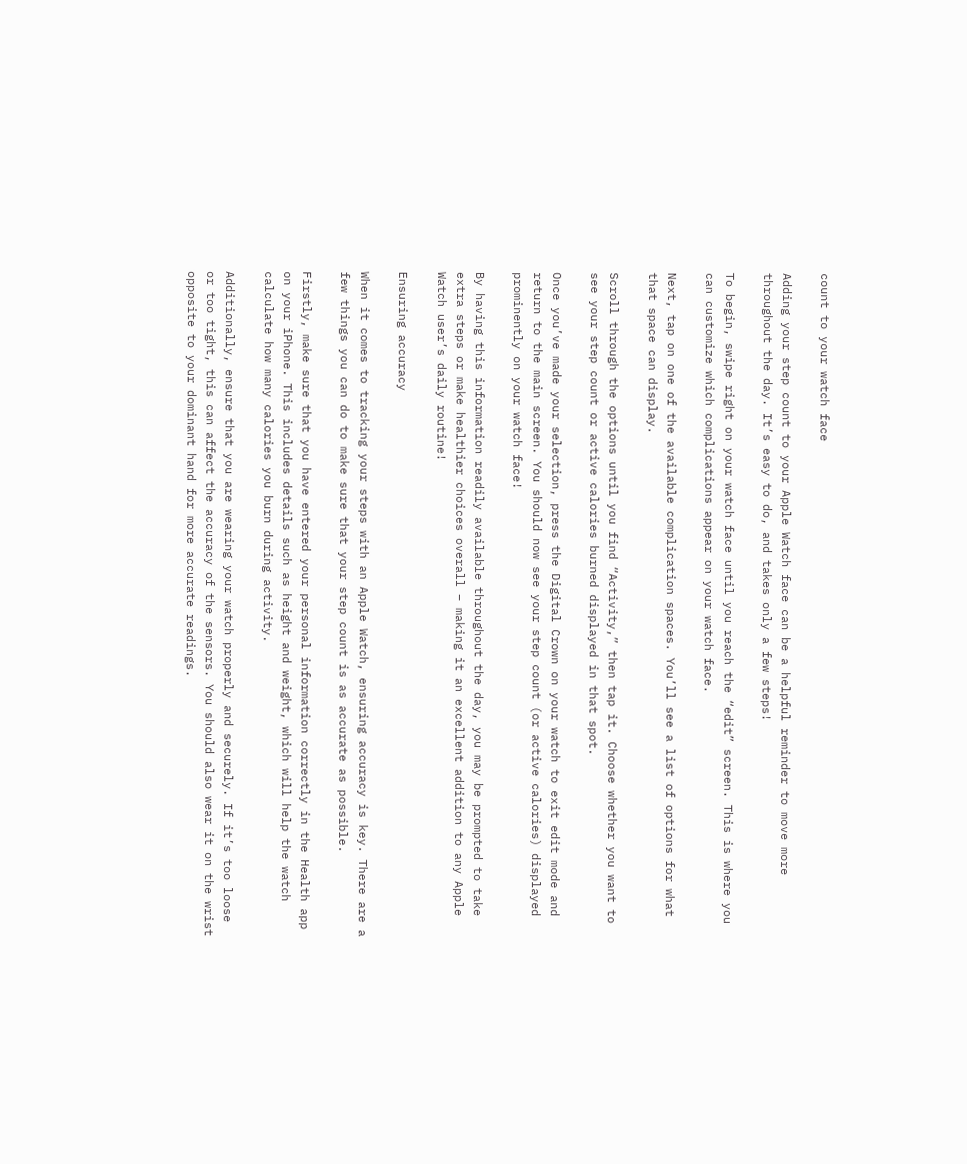count to your watch face

Adding your step count to your Apple Watch face can be a helpful reminder to move more throughout the day. It’s easy to do, and takes only a few steps!

To begin, swipe right on your watch face until you reach the “edit” screen. This is where you can customize which complications appear on your watch face.

Next, tap on one of the available complication spaces. You’ll see a list of options for what that space can display.

Scroll through the options until you find “Activity,” then tap it. Choose whether you want to see your step count or active calories burned displayed in that spot.

Once you’ve made your selection, press the Digital Crown on your watch to exit edit mode and return to the main screen. You should now see your step count (or active calories) displayed prominently on your watch face!

By having this information readily available throughout the day, you may be prompted to take extra steps or make healthier choices overall – making it an excellent addition to any Apple Watch user’s daily routine!

Ensuring accuracy

When it comes to tracking your steps with an Apple Watch, ensuring accuracy is key. There are a few things you can do to make sure that your step count is as accurate as possible.

Firstly, make sure that you have entered your personal information correctly in the Health app on your iPhone. This includes details such as height and weight, which will help the watch calculate how many calories you burn during activity.

Additionally, ensure that you are wearing your watch properly and securely. If it’s too loose or too tight, this can affect the accuracy of the sensors. You should also wear it on the wrist opposite to your dominant hand for more accurate readings.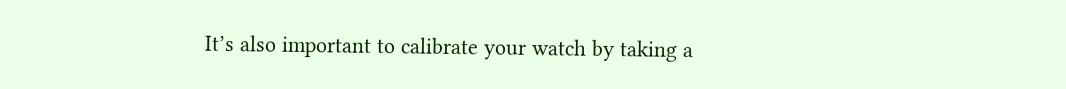It’s also important to calibrate your watch by taking a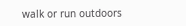walk or run outdoors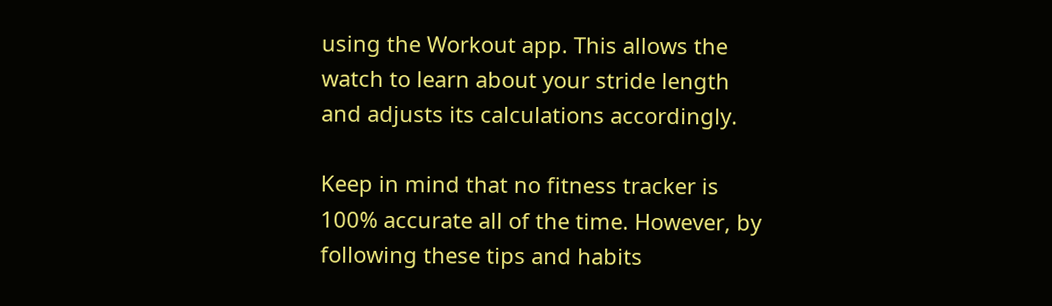using the Workout app. This allows the watch to learn about your stride length and adjusts its calculations accordingly.

Keep in mind that no fitness tracker is 100% accurate all of the time. However, by following these tips and habits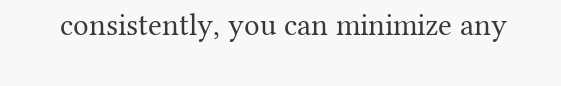consistently, you can minimize any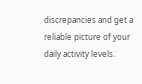discrepancies and get a reliable picture of your daily activity levels.